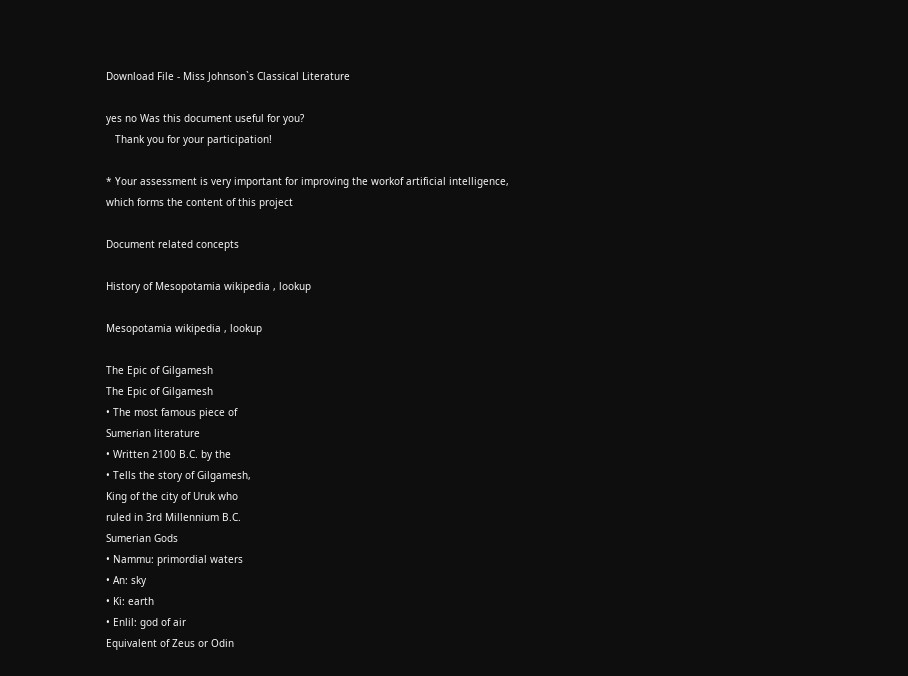Download File - Miss Johnson`s Classical Literature

yes no Was this document useful for you?
   Thank you for your participation!

* Your assessment is very important for improving the workof artificial intelligence, which forms the content of this project

Document related concepts

History of Mesopotamia wikipedia , lookup

Mesopotamia wikipedia , lookup

The Epic of Gilgamesh
The Epic of Gilgamesh
• The most famous piece of
Sumerian literature
• Written 2100 B.C. by the
• Tells the story of Gilgamesh,
King of the city of Uruk who
ruled in 3rd Millennium B.C.
Sumerian Gods
• Nammu: primordial waters
• An: sky
• Ki: earth
• Enlil: god of air
Equivalent of Zeus or Odin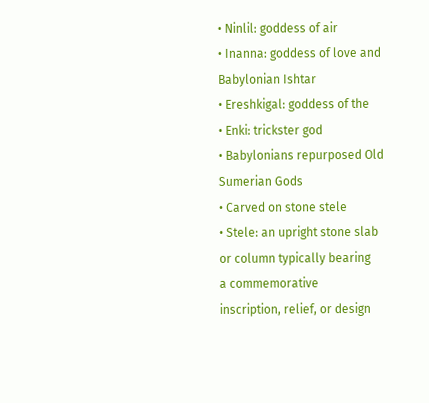• Ninlil: goddess of air
• Inanna: goddess of love and
Babylonian Ishtar
• Ereshkigal: goddess of the
• Enki: trickster god
• Babylonians repurposed Old
Sumerian Gods
• Carved on stone stele
• Stele: an upright stone slab
or column typically bearing
a commemorative
inscription, relief, or design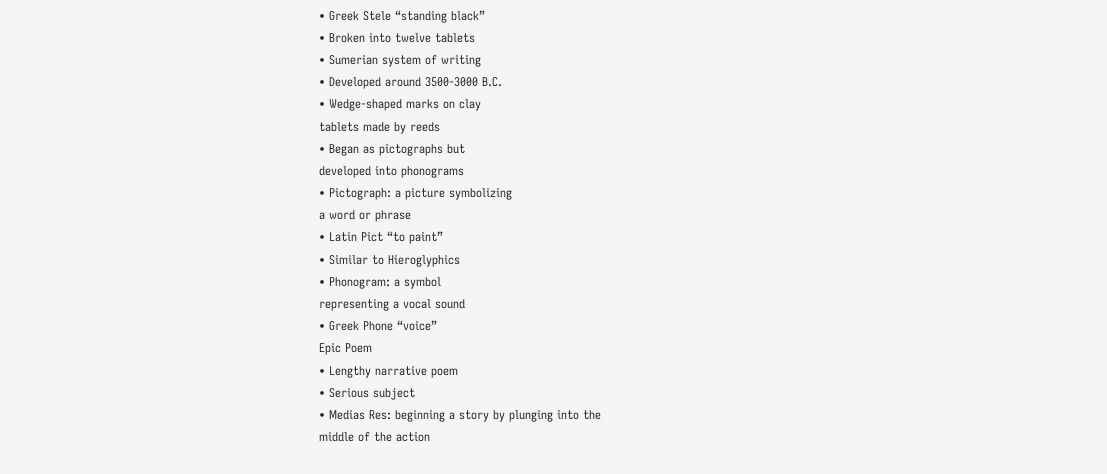• Greek Stele “standing black”
• Broken into twelve tablets
• Sumerian system of writing
• Developed around 3500-3000 B.C.
• Wedge-shaped marks on clay
tablets made by reeds
• Began as pictographs but
developed into phonograms
• Pictograph: a picture symbolizing
a word or phrase
• Latin Pict “to paint”
• Similar to Hieroglyphics
• Phonogram: a symbol
representing a vocal sound
• Greek Phone “voice”
Epic Poem
• Lengthy narrative poem
• Serious subject
• Medias Res: beginning a story by plunging into the
middle of the action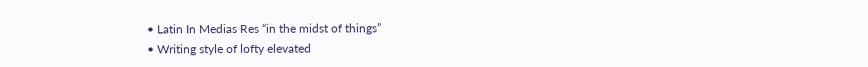• Latin In Medias Res “in the midst of things”
• Writing style of lofty elevated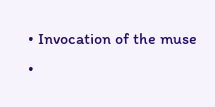• Invocation of the muse
•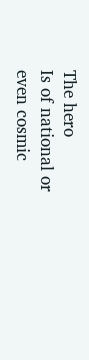The hero
Is of national or even cosmic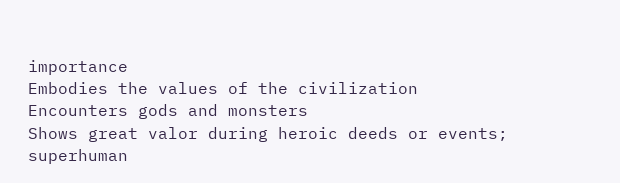importance
Embodies the values of the civilization
Encounters gods and monsters
Shows great valor during heroic deeds or events;
superhuman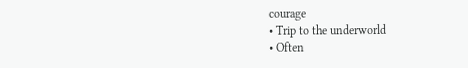courage
• Trip to the underworld
• Often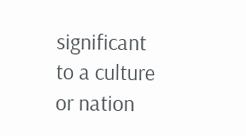significant to a culture or nation